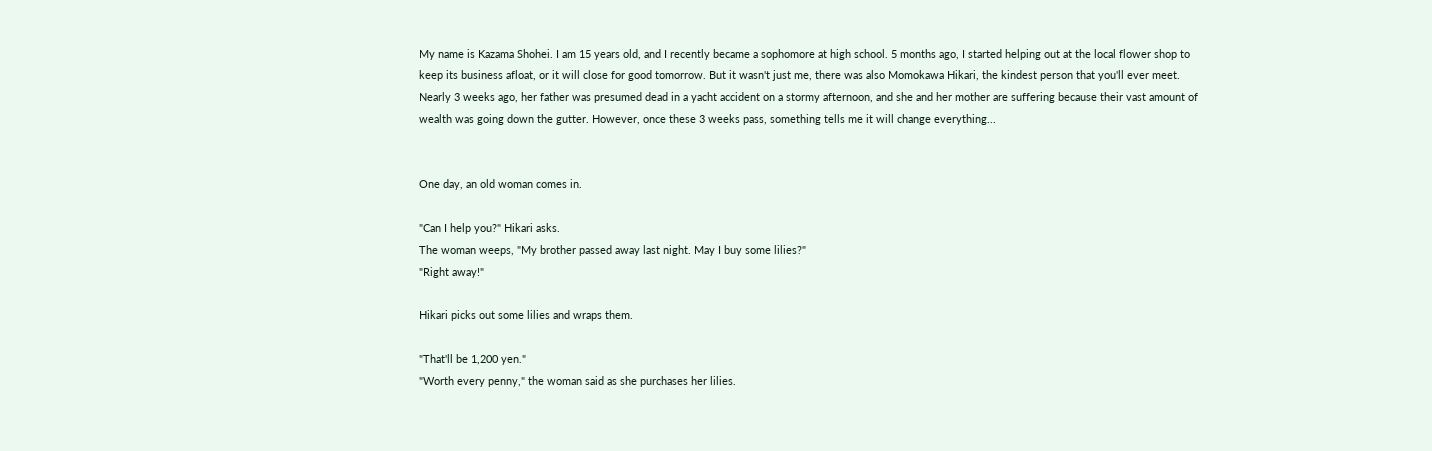My name is Kazama Shohei. I am 15 years old, and I recently became a sophomore at high school. 5 months ago, I started helping out at the local flower shop to keep its business afloat, or it will close for good tomorrow. But it wasn't just me, there was also Momokawa Hikari, the kindest person that you'll ever meet. Nearly 3 weeks ago, her father was presumed dead in a yacht accident on a stormy afternoon, and she and her mother are suffering because their vast amount of wealth was going down the gutter. However, once these 3 weeks pass, something tells me it will change everything...


One day, an old woman comes in.

"Can I help you?" Hikari asks.
The woman weeps, "My brother passed away last night. May I buy some lilies?"
"Right away!"

Hikari picks out some lilies and wraps them.

"That'll be 1,200 yen."
"Worth every penny," the woman said as she purchases her lilies.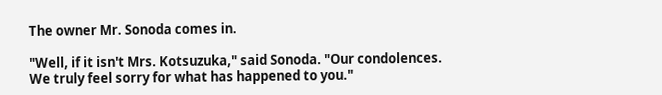The owner Mr. Sonoda comes in.

"Well, if it isn't Mrs. Kotsuzuka," said Sonoda. "Our condolences. We truly feel sorry for what has happened to you."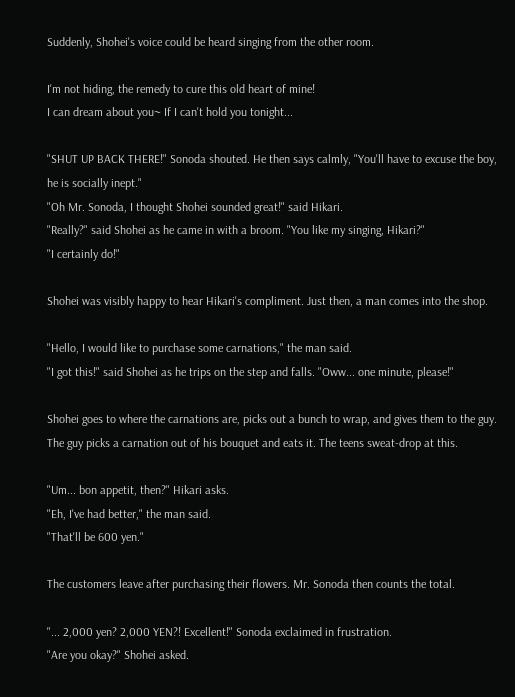Suddenly, Shohei's voice could be heard singing from the other room.

I'm not hiding, the remedy to cure this old heart of mine!
I can dream about you~ If I can't hold you tonight...

"SHUT UP BACK THERE!" Sonoda shouted. He then says calmly, "You'll have to excuse the boy, he is socially inept."
"Oh Mr. Sonoda, I thought Shohei sounded great!" said Hikari.
"Really?" said Shohei as he came in with a broom. "You like my singing, Hikari?"
"I certainly do!"

Shohei was visibly happy to hear Hikari's compliment. Just then, a man comes into the shop.

"Hello, I would like to purchase some carnations," the man said.
"I got this!" said Shohei as he trips on the step and falls. "Oww... one minute, please!"

Shohei goes to where the carnations are, picks out a bunch to wrap, and gives them to the guy. The guy picks a carnation out of his bouquet and eats it. The teens sweat-drop at this.

"Um... bon appetit, then?" Hikari asks.
"Eh, I've had better," the man said.
"That'll be 600 yen."

The customers leave after purchasing their flowers. Mr. Sonoda then counts the total.

"... 2,000 yen? 2,000 YEN?! Excellent!" Sonoda exclaimed in frustration.
"Are you okay?" Shohei asked.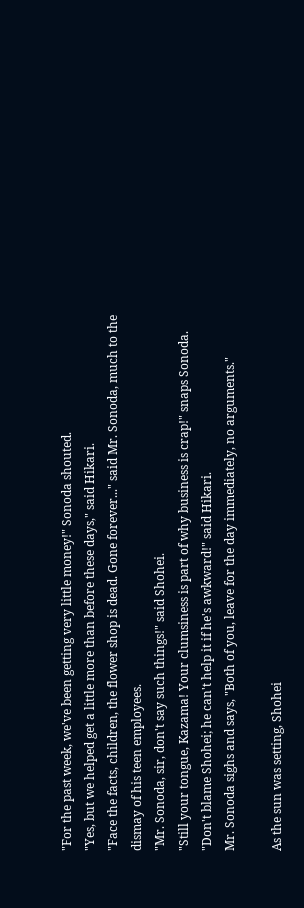"For the past week, we've been getting very little money!" Sonoda shouted.
"Yes, but we helped get a little more than before these days," said Hikari.
"Face the facts, children, the flower shop is dead. Gone forever..." said Mr. Sonoda, much to the dismay of his teen employees.
"Mr. Sonoda, sir, don't say such things!" said Shohei.
"Still your tongue, Kazama! Your clumsiness is part of why business is crap!" snaps Sonoda.
"Don't blame Shohei; he can't help it if he's awkward!" said Hikari.
Mr. Sonoda sighs and says, "Both of you, leave for the day immediately, no arguments."

As the sun was setting, Shohei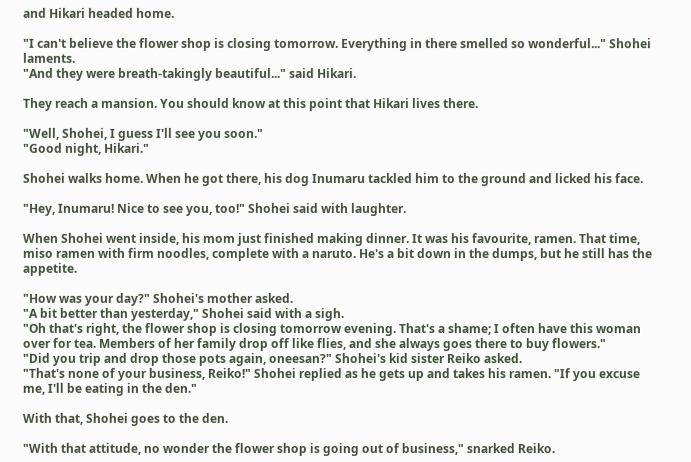and Hikari headed home.

"I can't believe the flower shop is closing tomorrow. Everything in there smelled so wonderful..." Shohei laments.
"And they were breath-takingly beautiful..." said Hikari.

They reach a mansion. You should know at this point that Hikari lives there.

"Well, Shohei, I guess I'll see you soon."
"Good night, Hikari."

Shohei walks home. When he got there, his dog Inumaru tackled him to the ground and licked his face.

"Hey, Inumaru! Nice to see you, too!" Shohei said with laughter.

When Shohei went inside, his mom just finished making dinner. It was his favourite, ramen. That time, miso ramen with firm noodles, complete with a naruto. He's a bit down in the dumps, but he still has the appetite.

"How was your day?" Shohei's mother asked.
"A bit better than yesterday," Shohei said with a sigh.
"Oh that's right, the flower shop is closing tomorrow evening. That's a shame; I often have this woman over for tea. Members of her family drop off like flies, and she always goes there to buy flowers."
"Did you trip and drop those pots again, oneesan?" Shohei's kid sister Reiko asked.
"That's none of your business, Reiko!" Shohei replied as he gets up and takes his ramen. "If you excuse me, I'll be eating in the den."

With that, Shohei goes to the den.

"With that attitude, no wonder the flower shop is going out of business," snarked Reiko.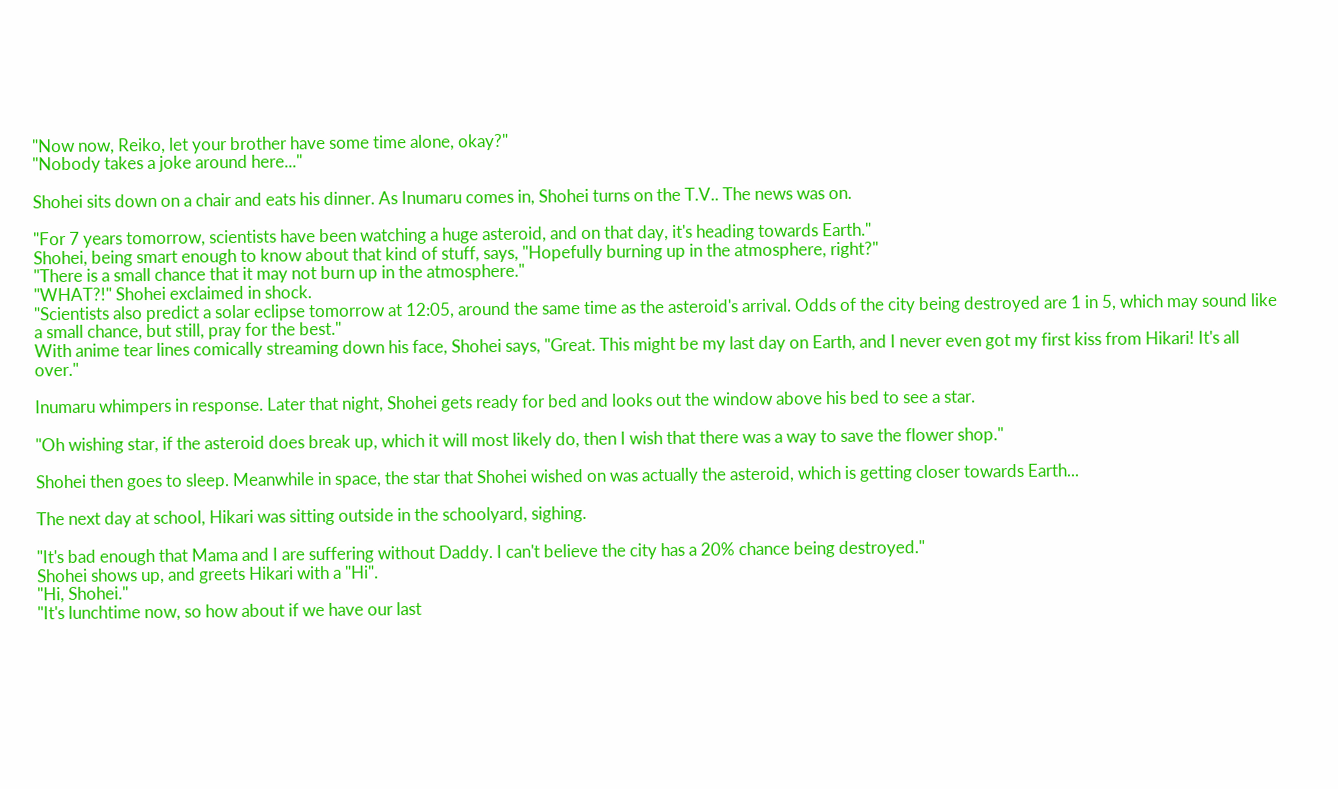"Now now, Reiko, let your brother have some time alone, okay?"
"Nobody takes a joke around here..."

Shohei sits down on a chair and eats his dinner. As Inumaru comes in, Shohei turns on the T.V.. The news was on.

"For 7 years tomorrow, scientists have been watching a huge asteroid, and on that day, it's heading towards Earth."
Shohei, being smart enough to know about that kind of stuff, says, "Hopefully burning up in the atmosphere, right?"
"There is a small chance that it may not burn up in the atmosphere."
"WHAT?!" Shohei exclaimed in shock.
"Scientists also predict a solar eclipse tomorrow at 12:05, around the same time as the asteroid's arrival. Odds of the city being destroyed are 1 in 5, which may sound like a small chance, but still, pray for the best."
With anime tear lines comically streaming down his face, Shohei says, "Great. This might be my last day on Earth, and I never even got my first kiss from Hikari! It's all over."

Inumaru whimpers in response. Later that night, Shohei gets ready for bed and looks out the window above his bed to see a star.

"Oh wishing star, if the asteroid does break up, which it will most likely do, then I wish that there was a way to save the flower shop."

Shohei then goes to sleep. Meanwhile in space, the star that Shohei wished on was actually the asteroid, which is getting closer towards Earth...

The next day at school, Hikari was sitting outside in the schoolyard, sighing.

"It's bad enough that Mama and I are suffering without Daddy. I can't believe the city has a 20% chance being destroyed."
Shohei shows up, and greets Hikari with a "Hi".
"Hi, Shohei."
"It's lunchtime now, so how about if we have our last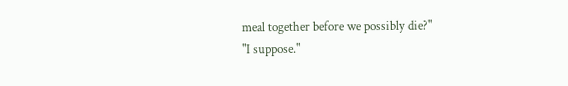meal together before we possibly die?"
"I suppose."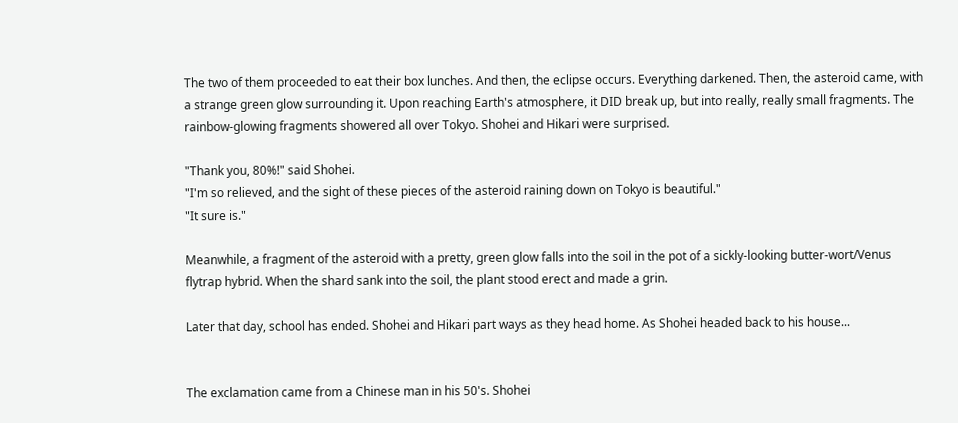The two of them proceeded to eat their box lunches. And then, the eclipse occurs. Everything darkened. Then, the asteroid came, with a strange green glow surrounding it. Upon reaching Earth's atmosphere, it DID break up, but into really, really small fragments. The rainbow-glowing fragments showered all over Tokyo. Shohei and Hikari were surprised.

"Thank you, 80%!" said Shohei.
"I'm so relieved, and the sight of these pieces of the asteroid raining down on Tokyo is beautiful."
"It sure is."

Meanwhile, a fragment of the asteroid with a pretty, green glow falls into the soil in the pot of a sickly-looking butter-wort/Venus flytrap hybrid. When the shard sank into the soil, the plant stood erect and made a grin.

Later that day, school has ended. Shohei and Hikari part ways as they head home. As Shohei headed back to his house...


The exclamation came from a Chinese man in his 50's. Shohei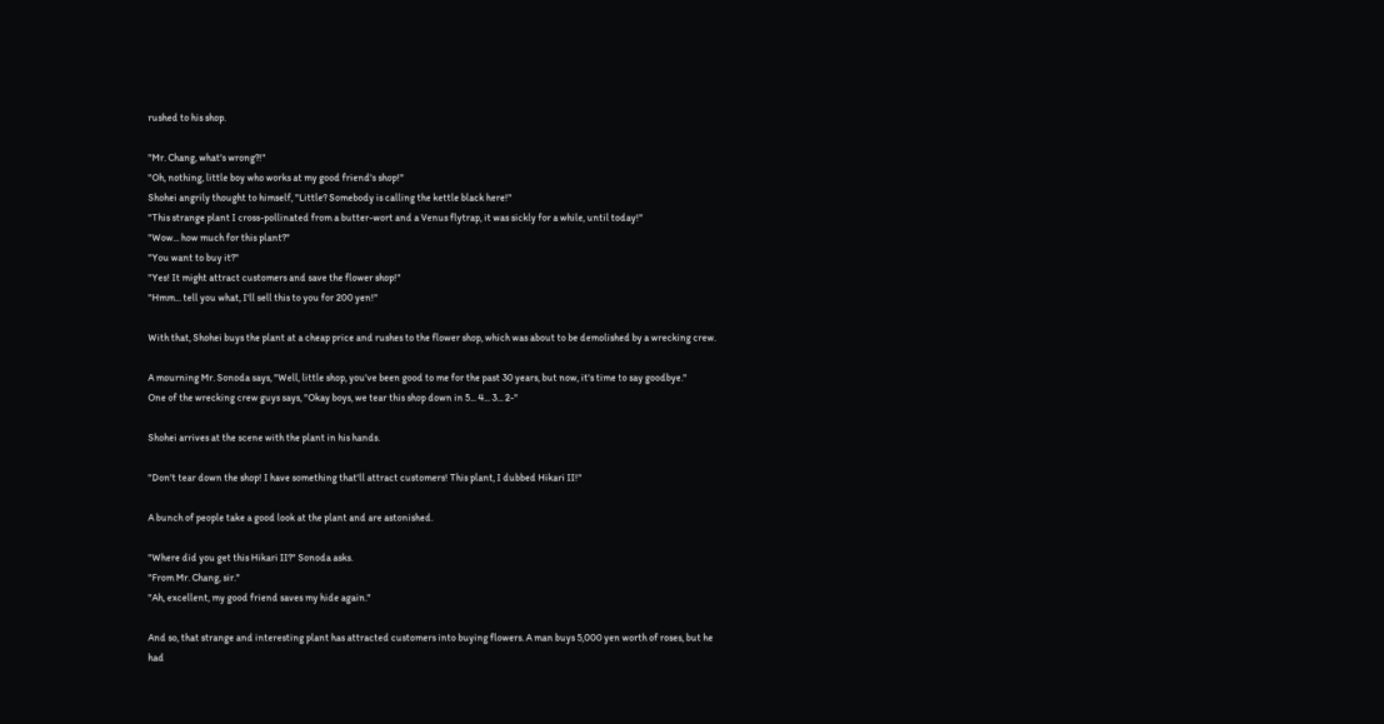rushed to his shop.

"Mr. Chang, what's wrong?!"
"Oh, nothing, little boy who works at my good friend's shop!"
Shohei angrily thought to himself, "Little? Somebody is calling the kettle black here!"
"This strange plant I cross-pollinated from a butter-wort and a Venus flytrap, it was sickly for a while, until today!"
"Wow... how much for this plant?"
"You want to buy it?"
"Yes! It might attract customers and save the flower shop!"
"Hmm... tell you what, I'll sell this to you for 200 yen!"

With that, Shohei buys the plant at a cheap price and rushes to the flower shop, which was about to be demolished by a wrecking crew.

A mourning Mr. Sonoda says, "Well, little shop, you've been good to me for the past 30 years, but now, it's time to say goodbye."
One of the wrecking crew guys says, "Okay boys, we tear this shop down in 5... 4... 3... 2-"

Shohei arrives at the scene with the plant in his hands.

"Don't tear down the shop! I have something that'll attract customers! This plant, I dubbed Hikari II!"

A bunch of people take a good look at the plant and are astonished.

"Where did you get this Hikari II?" Sonoda asks.
"From Mr. Chang, sir."
"Ah, excellent, my good friend saves my hide again."

And so, that strange and interesting plant has attracted customers into buying flowers. A man buys 5,000 yen worth of roses, but he had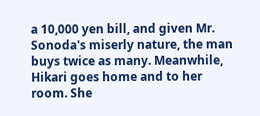a 10,000 yen bill, and given Mr. Sonoda's miserly nature, the man buys twice as many. Meanwhile, Hikari goes home and to her room. She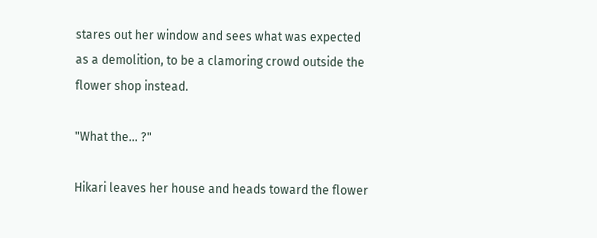stares out her window and sees what was expected as a demolition, to be a clamoring crowd outside the flower shop instead.

"What the... ?"

Hikari leaves her house and heads toward the flower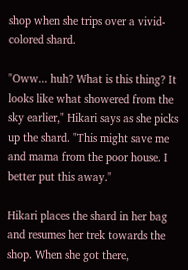shop when she trips over a vivid-colored shard.

"Oww... huh? What is this thing? It looks like what showered from the sky earlier," Hikari says as she picks up the shard. "This might save me and mama from the poor house. I better put this away."

Hikari places the shard in her bag and resumes her trek towards the shop. When she got there,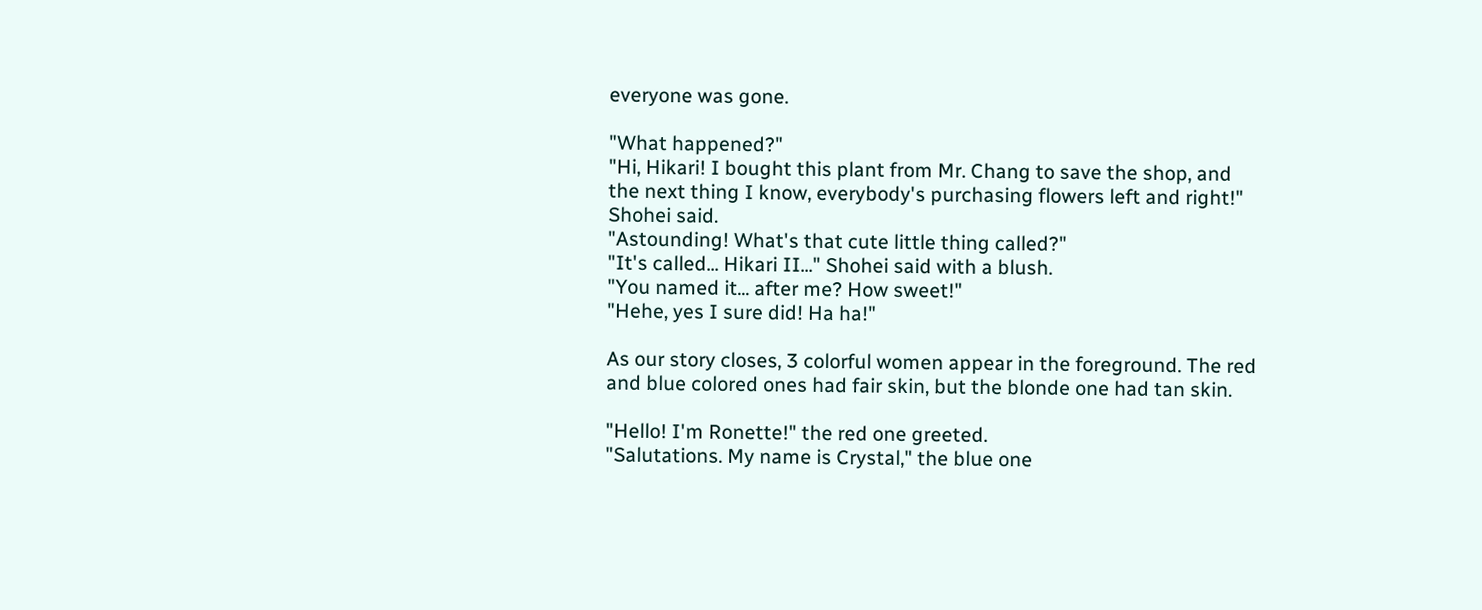everyone was gone.

"What happened?"
"Hi, Hikari! I bought this plant from Mr. Chang to save the shop, and the next thing I know, everybody's purchasing flowers left and right!" Shohei said.
"Astounding! What's that cute little thing called?"
"It's called... Hikari II..." Shohei said with a blush.
"You named it... after me? How sweet!"
"Hehe, yes I sure did! Ha ha!"

As our story closes, 3 colorful women appear in the foreground. The red and blue colored ones had fair skin, but the blonde one had tan skin.

"Hello! I'm Ronette!" the red one greeted.
"Salutations. My name is Crystal," the blue one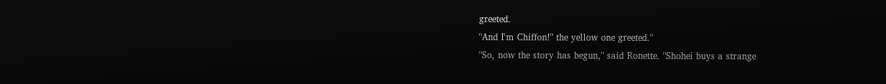greeted.
"And I'm Chiffon!" the yellow one greeted."
"So, now the story has begun," said Ronette. "Shohei buys a strange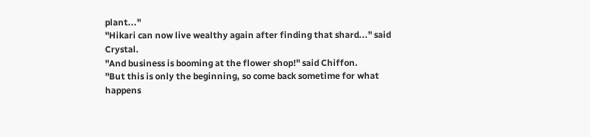plant..."
"Hikari can now live wealthy again after finding that shard..." said Crystal.
"And business is booming at the flower shop!" said Chiffon.
"But this is only the beginning, so come back sometime for what happens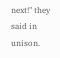next!" they said in unison.